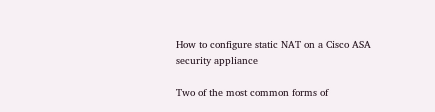How to configure static NAT on a Cisco ASA security appliance

Two of the most common forms of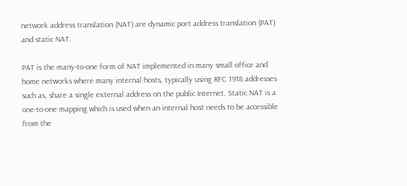network address translation (NAT) are dynamic port address translation (PAT) and static NAT.

PAT is the many-to-one form of NAT implemented in many small office and home networks where many internal hosts, typically using RFC 1918 addresses such as, share a single external address on the public Internet. Static NAT is a one-to-one mapping which is used when an internal host needs to be accessible from the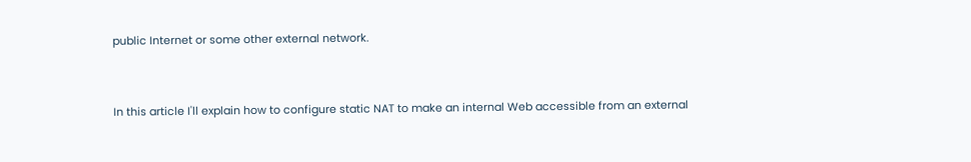public Internet or some other external network.


In this article I'll explain how to configure static NAT to make an internal Web accessible from an external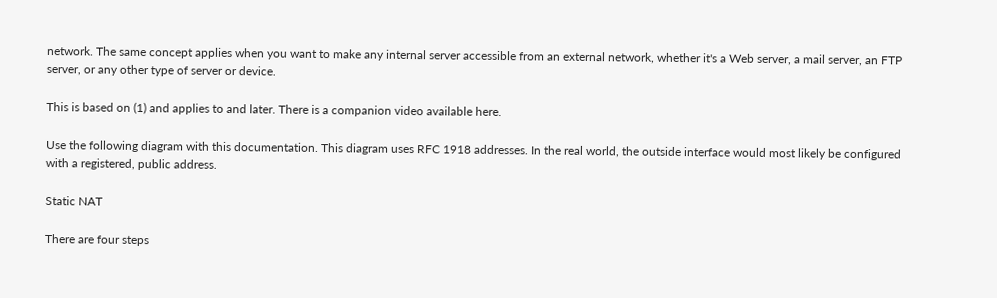network. The same concept applies when you want to make any internal server accessible from an external network, whether it's a Web server, a mail server, an FTP server, or any other type of server or device.

This is based on (1) and applies to and later. There is a companion video available here.

Use the following diagram with this documentation. This diagram uses RFC 1918 addresses. In the real world, the outside interface would most likely be configured with a registered, public address.

Static NAT

There are four steps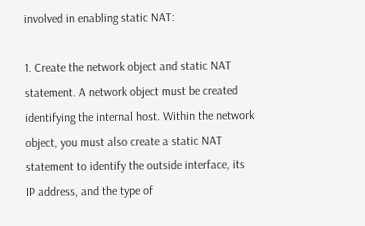involved in enabling static NAT:

1. Create the network object and static NAT statement. A network object must be created identifying the internal host. Within the network object, you must also create a static NAT statement to identify the outside interface, its IP address, and the type of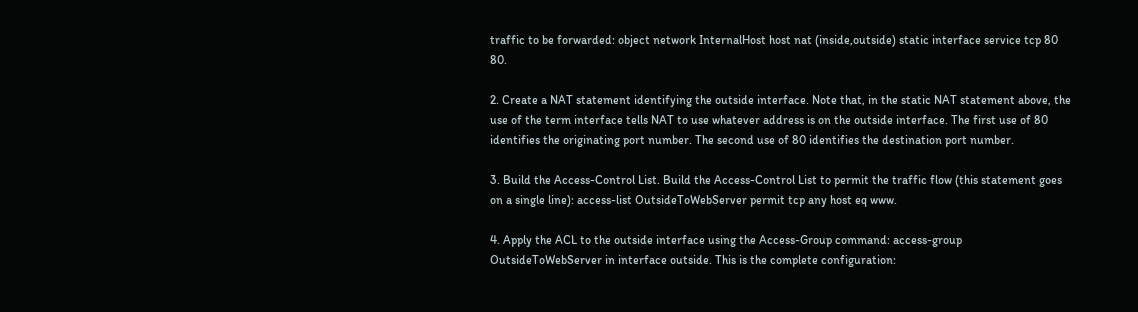traffic to be forwarded: object network InternalHost host nat (inside,outside) static interface service tcp 80 80.

2. Create a NAT statement identifying the outside interface. Note that, in the static NAT statement above, the use of the term interface tells NAT to use whatever address is on the outside interface. The first use of 80 identifies the originating port number. The second use of 80 identifies the destination port number.

3. Build the Access-Control List. Build the Access-Control List to permit the traffic flow (this statement goes on a single line): access-list OutsideToWebServer permit tcp any host eq www.

4. Apply the ACL to the outside interface using the Access-Group command: access-group OutsideToWebServer in interface outside. This is the complete configuration: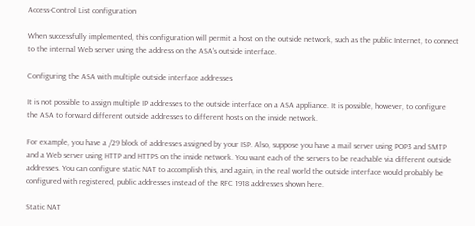Access-Control List configuration

When successfully implemented, this configuration will permit a host on the outside network, such as the public Internet, to connect to the internal Web server using the address on the ASA's outside interface.

Configuring the ASA with multiple outside interface addresses

It is not possible to assign multiple IP addresses to the outside interface on a ASA appliance. It is possible, however, to configure the ASA to forward different outside addresses to different hosts on the inside network.

For example, you have a /29 block of addresses assigned by your ISP. Also, suppose you have a mail server using POP3 and SMTP and a Web server using HTTP and HTTPS on the inside network. You want each of the servers to be reachable via different outside addresses. You can configure static NAT to accomplish this, and again, in the real world the outside interface would probably be configured with registered, public addresses instead of the RFC 1918 addresses shown here.

Static NAT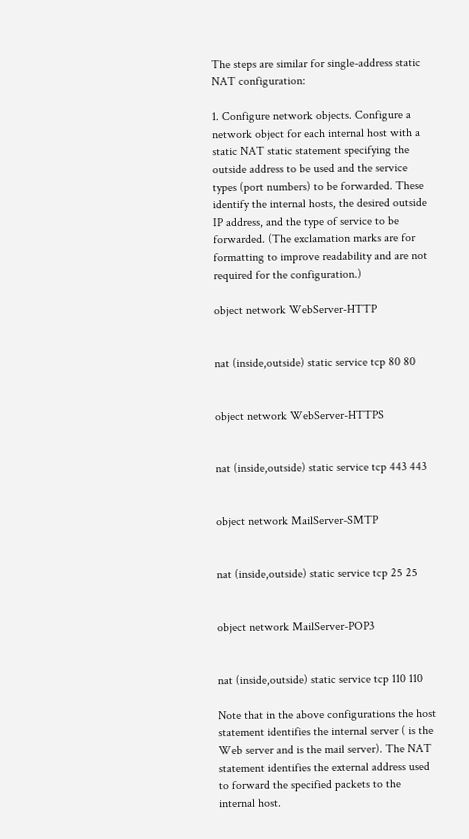The steps are similar for single-address static NAT configuration:

1. Configure network objects. Configure a network object for each internal host with a static NAT static statement specifying the outside address to be used and the service types (port numbers) to be forwarded. These identify the internal hosts, the desired outside IP address, and the type of service to be forwarded. (The exclamation marks are for formatting to improve readability and are not required for the configuration.)

object network WebServer-HTTP


nat (inside,outside) static service tcp 80 80


object network WebServer-HTTPS


nat (inside,outside) static service tcp 443 443


object network MailServer-SMTP


nat (inside,outside) static service tcp 25 25


object network MailServer-POP3


nat (inside,outside) static service tcp 110 110

Note that in the above configurations the host statement identifies the internal server ( is the Web server and is the mail server). The NAT statement identifies the external address used to forward the specified packets to the internal host.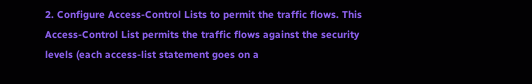2. Configure Access-Control Lists to permit the traffic flows. This Access-Control List permits the traffic flows against the security levels (each access-list statement goes on a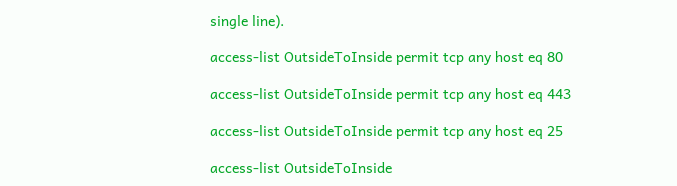single line).

access-list OutsideToInside permit tcp any host eq 80

access-list OutsideToInside permit tcp any host eq 443

access-list OutsideToInside permit tcp any host eq 25

access-list OutsideToInside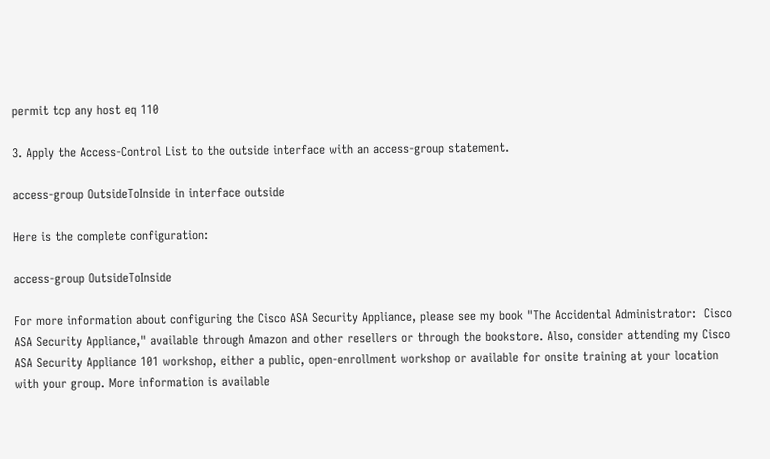permit tcp any host eq 110

3. Apply the Access-Control List to the outside interface with an access-group statement.

access-group OutsideToInside in interface outside

Here is the complete configuration:

access-group OutsideToInside

For more information about configuring the Cisco ASA Security Appliance, please see my book "The Accidental Administrator:  Cisco ASA Security Appliance," available through Amazon and other resellers or through the bookstore. Also, consider attending my Cisco ASA Security Appliance 101 workshop, either a public, open-enrollment workshop or available for onsite training at your location with your group. More information is available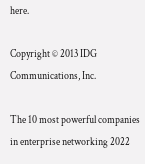here.

Copyright © 2013 IDG Communications, Inc.

The 10 most powerful companies in enterprise networking 2022